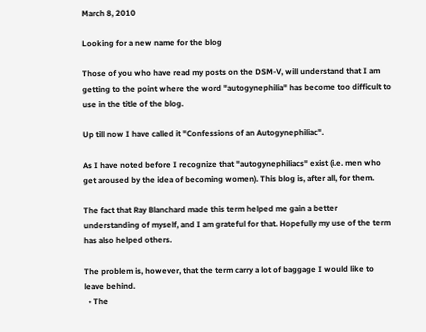March 8, 2010

Looking for a new name for the blog

Those of you who have read my posts on the DSM-V, will understand that I am getting to the point where the word "autogynephilia" has become too difficult to use in the title of the blog.

Up till now I have called it "Confessions of an Autogynephiliac".

As I have noted before I recognize that "autogynephiliacs" exist (i.e. men who get aroused by the idea of becoming women). This blog is, after all, for them.

The fact that Ray Blanchard made this term helped me gain a better understanding of myself, and I am grateful for that. Hopefully my use of the term has also helped others.

The problem is, however, that the term carry a lot of baggage I would like to leave behind.
  • The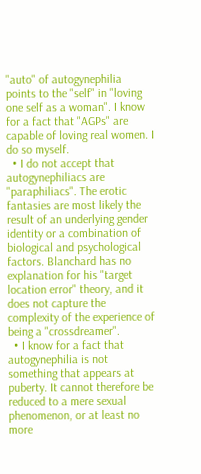"auto" of autogynephilia points to the "self" in "loving one self as a woman". I know for a fact that "AGPs" are capable of loving real women. I do so myself.
  • I do not accept that autogynephiliacs are "paraphiliacs". The erotic fantasies are most likely the result of an underlying gender identity or a combination of biological and psychological factors. Blanchard has no explanation for his "target location error" theory, and it does not capture the complexity of the experience of being a "crossdreamer".
  • I know for a fact that autogynephilia is not something that appears at puberty. It cannot therefore be reduced to a mere sexual phenomenon, or at least no more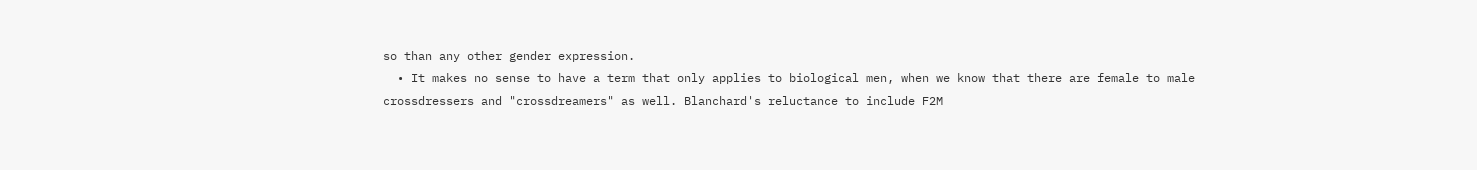so than any other gender expression.
  • It makes no sense to have a term that only applies to biological men, when we know that there are female to male crossdressers and "crossdreamers" as well. Blanchard's reluctance to include F2M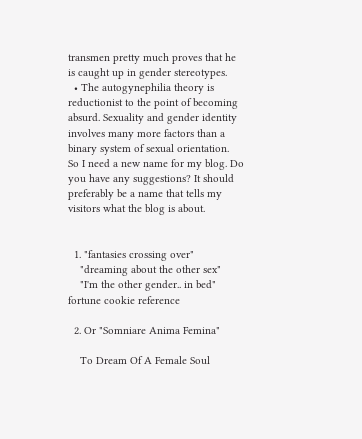transmen pretty much proves that he is caught up in gender stereotypes.
  • The autogynephilia theory is reductionist to the point of becoming absurd. Sexuality and gender identity involves many more factors than a binary system of sexual orientation.
So I need a new name for my blog. Do you have any suggestions? It should preferably be a name that tells my visitors what the blog is about.


  1. "fantasies crossing over"
    "dreaming about the other sex"
    "I'm the other gender.. in bed" fortune cookie reference

  2. Or "Somniare Anima Femina"

    To Dream Of A Female Soul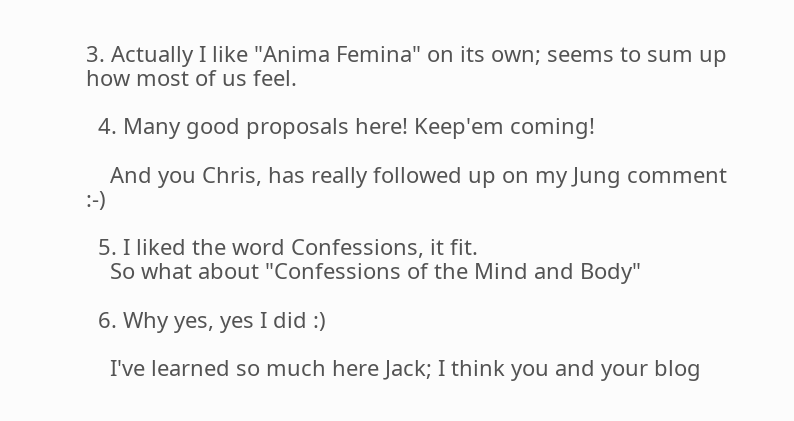3. Actually I like "Anima Femina" on its own; seems to sum up how most of us feel.

  4. Many good proposals here! Keep'em coming!

    And you Chris, has really followed up on my Jung comment :-)

  5. I liked the word Confessions, it fit.
    So what about "Confessions of the Mind and Body"

  6. Why yes, yes I did :)

    I've learned so much here Jack; I think you and your blog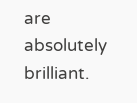are absolutely brilliant.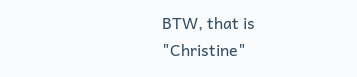BTW, that is "Christine"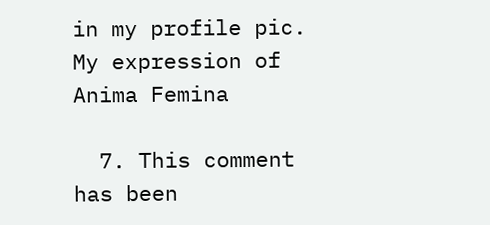in my profile pic. My expression of Anima Femina

  7. This comment has been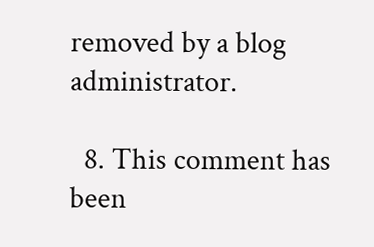removed by a blog administrator.

  8. This comment has been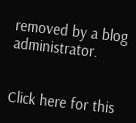removed by a blog administrator.


Click here for this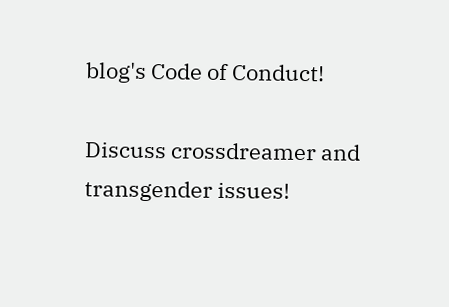blog's Code of Conduct!

Discuss crossdreamer and transgender issues!